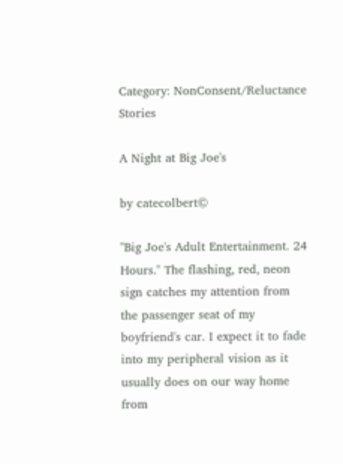Category: NonConsent/Reluctance Stories

A Night at Big Joe's

by catecolbert©

"Big Joe's Adult Entertainment. 24 Hours." The flashing, red, neon sign catches my attention from the passenger seat of my boyfriend's car. I expect it to fade into my peripheral vision as it usually does on our way home from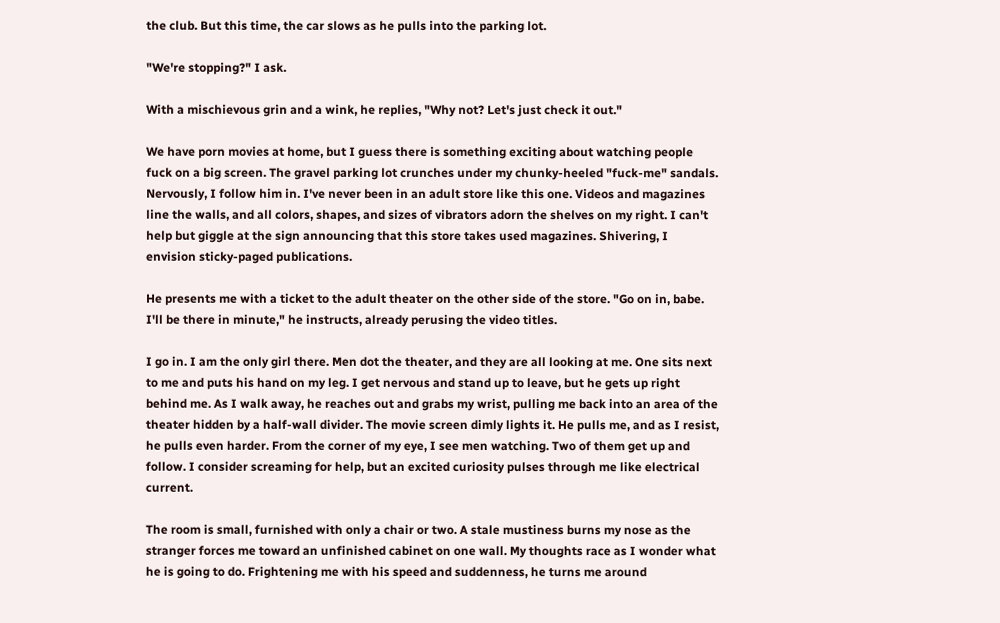the club. But this time, the car slows as he pulls into the parking lot.

"We're stopping?" I ask.

With a mischievous grin and a wink, he replies, "Why not? Let's just check it out."

We have porn movies at home, but I guess there is something exciting about watching people fuck on a big screen. The gravel parking lot crunches under my chunky-heeled "fuck-me" sandals. Nervously, I follow him in. I've never been in an adult store like this one. Videos and magazines line the walls, and all colors, shapes, and sizes of vibrators adorn the shelves on my right. I can't help but giggle at the sign announcing that this store takes used magazines. Shivering, I envision sticky-paged publications.

He presents me with a ticket to the adult theater on the other side of the store. "Go on in, babe. I'll be there in minute," he instructs, already perusing the video titles.

I go in. I am the only girl there. Men dot the theater, and they are all looking at me. One sits next to me and puts his hand on my leg. I get nervous and stand up to leave, but he gets up right behind me. As I walk away, he reaches out and grabs my wrist, pulling me back into an area of the theater hidden by a half-wall divider. The movie screen dimly lights it. He pulls me, and as I resist, he pulls even harder. From the corner of my eye, I see men watching. Two of them get up and follow. I consider screaming for help, but an excited curiosity pulses through me like electrical current.

The room is small, furnished with only a chair or two. A stale mustiness burns my nose as the stranger forces me toward an unfinished cabinet on one wall. My thoughts race as I wonder what he is going to do. Frightening me with his speed and suddenness, he turns me around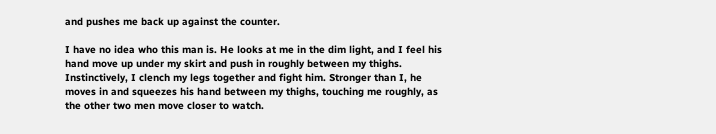and pushes me back up against the counter.

I have no idea who this man is. He looks at me in the dim light, and I feel his hand move up under my skirt and push in roughly between my thighs. Instinctively, I clench my legs together and fight him. Stronger than I, he moves in and squeezes his hand between my thighs, touching me roughly, as the other two men move closer to watch.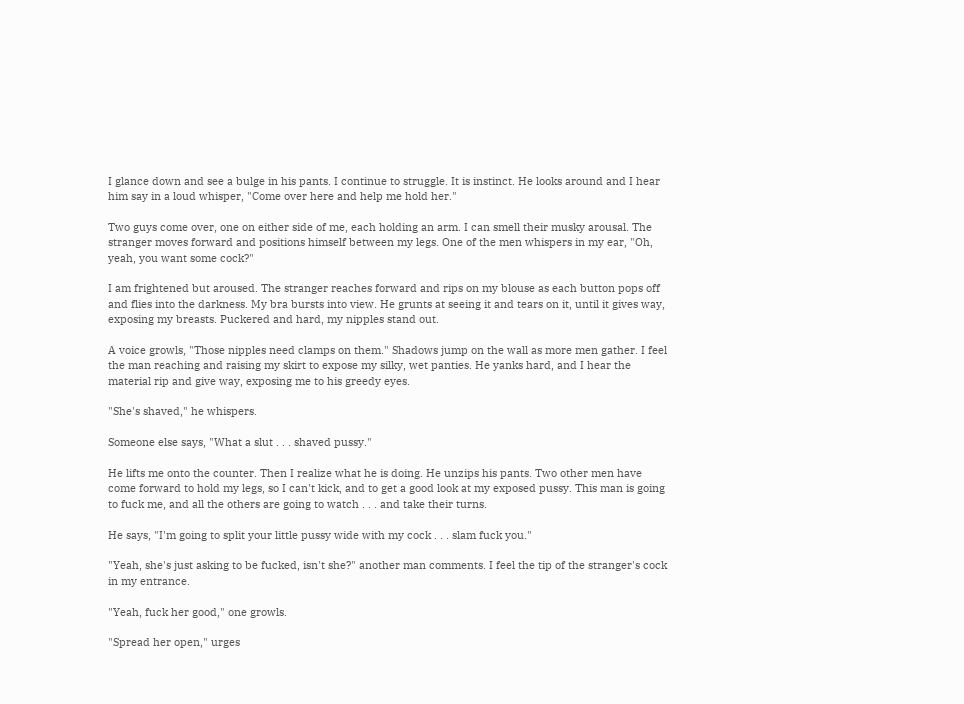I glance down and see a bulge in his pants. I continue to struggle. It is instinct. He looks around and I hear him say in a loud whisper, "Come over here and help me hold her."

Two guys come over, one on either side of me, each holding an arm. I can smell their musky arousal. The stranger moves forward and positions himself between my legs. One of the men whispers in my ear, "Oh, yeah, you want some cock?"

I am frightened but aroused. The stranger reaches forward and rips on my blouse as each button pops off and flies into the darkness. My bra bursts into view. He grunts at seeing it and tears on it, until it gives way, exposing my breasts. Puckered and hard, my nipples stand out.

A voice growls, "Those nipples need clamps on them." Shadows jump on the wall as more men gather. I feel the man reaching and raising my skirt to expose my silky, wet panties. He yanks hard, and I hear the material rip and give way, exposing me to his greedy eyes.

"She's shaved," he whispers.

Someone else says, "What a slut . . . shaved pussy."

He lifts me onto the counter. Then I realize what he is doing. He unzips his pants. Two other men have come forward to hold my legs, so I can't kick, and to get a good look at my exposed pussy. This man is going to fuck me, and all the others are going to watch . . . and take their turns.

He says, "I'm going to split your little pussy wide with my cock . . . slam fuck you."

"Yeah, she's just asking to be fucked, isn't she?" another man comments. I feel the tip of the stranger's cock in my entrance.

"Yeah, fuck her good," one growls.

"Spread her open," urges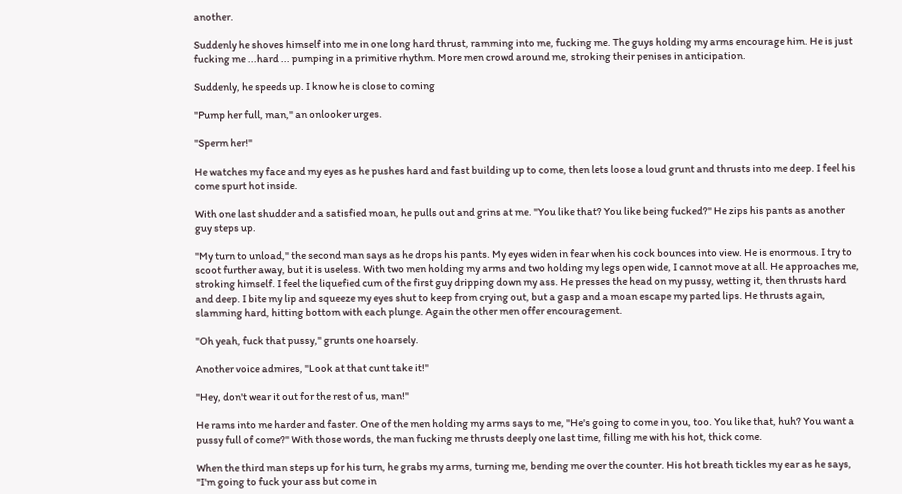another.

Suddenly he shoves himself into me in one long hard thrust, ramming into me, fucking me. The guys holding my arms encourage him. He is just fucking me ...hard ... pumping in a primitive rhythm. More men crowd around me, stroking their penises in anticipation.

Suddenly, he speeds up. I know he is close to coming

"Pump her full, man," an onlooker urges.

"Sperm her!"

He watches my face and my eyes as he pushes hard and fast building up to come, then lets loose a loud grunt and thrusts into me deep. I feel his come spurt hot inside.

With one last shudder and a satisfied moan, he pulls out and grins at me. "You like that? You like being fucked?" He zips his pants as another guy steps up.

"My turn to unload," the second man says as he drops his pants. My eyes widen in fear when his cock bounces into view. He is enormous. I try to scoot further away, but it is useless. With two men holding my arms and two holding my legs open wide, I cannot move at all. He approaches me, stroking himself. I feel the liquefied cum of the first guy dripping down my ass. He presses the head on my pussy, wetting it, then thrusts hard and deep. I bite my lip and squeeze my eyes shut to keep from crying out, but a gasp and a moan escape my parted lips. He thrusts again, slamming hard, hitting bottom with each plunge. Again the other men offer encouragement.

"Oh yeah, fuck that pussy," grunts one hoarsely.

Another voice admires, "Look at that cunt take it!"

"Hey, don't wear it out for the rest of us, man!"

He rams into me harder and faster. One of the men holding my arms says to me, "He's going to come in you, too. You like that, huh? You want a pussy full of come?" With those words, the man fucking me thrusts deeply one last time, filling me with his hot, thick come.

When the third man steps up for his turn, he grabs my arms, turning me, bending me over the counter. His hot breath tickles my ear as he says, "I'm going to fuck your ass but come in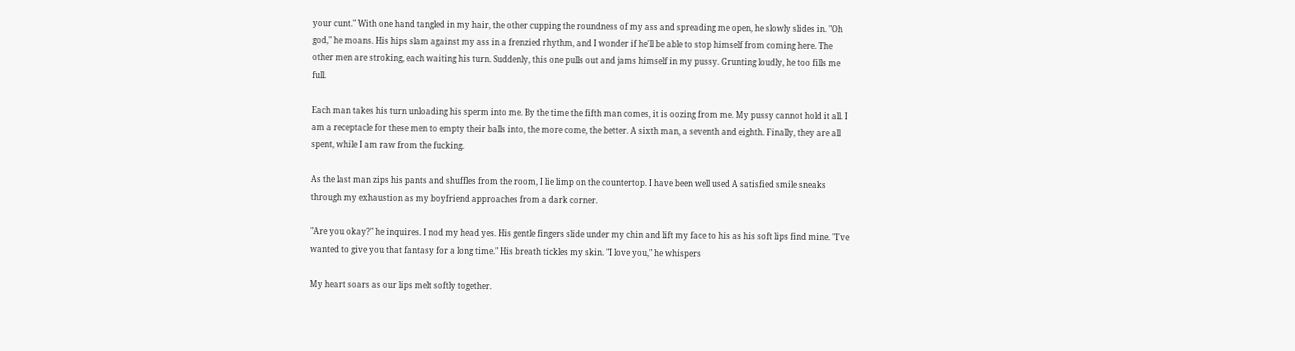your cunt." With one hand tangled in my hair, the other cupping the roundness of my ass and spreading me open, he slowly slides in. "Oh god," he moans. His hips slam against my ass in a frenzied rhythm, and I wonder if he'll be able to stop himself from coming here. The other men are stroking, each waiting his turn. Suddenly, this one pulls out and jams himself in my pussy. Grunting loudly, he too fills me full.

Each man takes his turn unloading his sperm into me. By the time the fifth man comes, it is oozing from me. My pussy cannot hold it all. I am a receptacle for these men to empty their balls into, the more come, the better. A sixth man, a seventh and eighth. Finally, they are all spent, while I am raw from the fucking.

As the last man zips his pants and shuffles from the room, I lie limp on the countertop. I have been well used A satisfied smile sneaks through my exhaustion as my boyfriend approaches from a dark corner.

"Are you okay?" he inquires. I nod my head yes. His gentle fingers slide under my chin and lift my face to his as his soft lips find mine. "I've wanted to give you that fantasy for a long time." His breath tickles my skin. "I love you," he whispers

My heart soars as our lips melt softly together.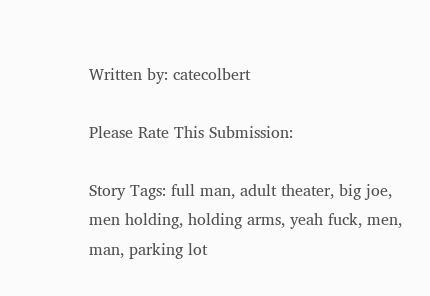Written by: catecolbert

Please Rate This Submission:

Story Tags: full man, adult theater, big joe, men holding, holding arms, yeah fuck, men, man, parking lot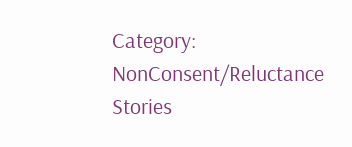Category: NonConsent/Reluctance Stories